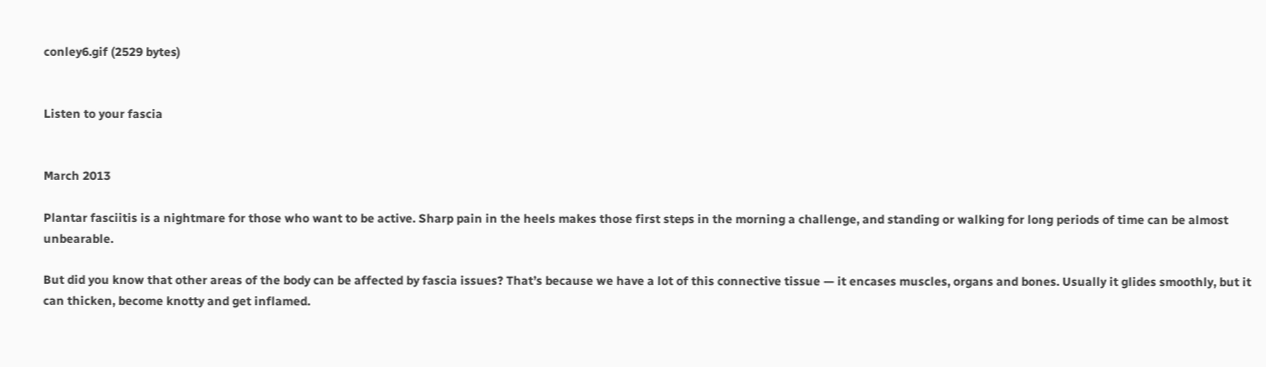conley6.gif (2529 bytes)


Listen to your fascia


March 2013

Plantar fasciitis is a nightmare for those who want to be active. Sharp pain in the heels makes those first steps in the morning a challenge, and standing or walking for long periods of time can be almost unbearable.

But did you know that other areas of the body can be affected by fascia issues? That’s because we have a lot of this connective tissue — it encases muscles, organs and bones. Usually it glides smoothly, but it can thicken, become knotty and get inflamed.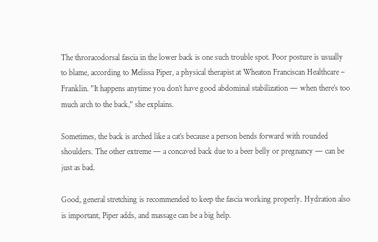The throracodorsal fascia in the lower back is one such trouble spot. Poor posture is usually to blame, according to Melissa Piper, a physical therapist at Wheaton Franciscan Healthcare – Franklin. "It happens anytime you don’t have good abdominal stabilization — when there’s too much arch to the back," she explains.

Sometimes, the back is arched like a cat’s because a person bends forward with rounded shoulders. The other extreme — a concaved back due to a beer belly or pregnancy — can be just as bad.

Good, general stretching is recommended to keep the fascia working properly. Hydration also is important, Piper adds, and massage can be a big help.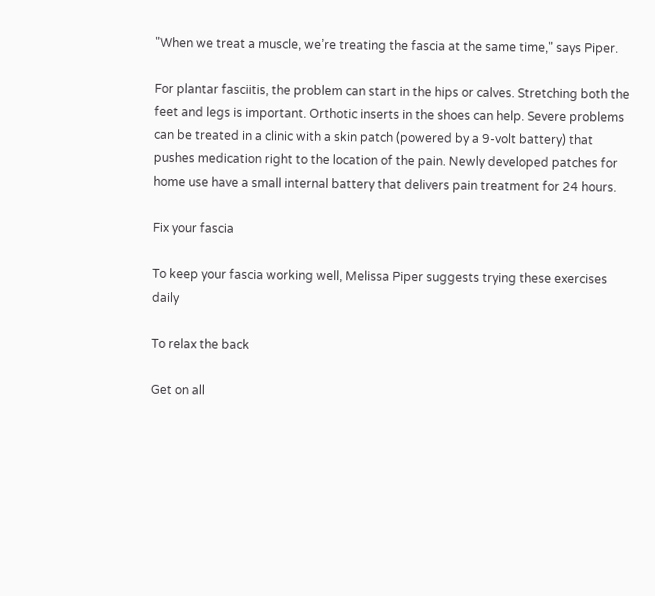"When we treat a muscle, we’re treating the fascia at the same time," says Piper.

For plantar fasciitis, the problem can start in the hips or calves. Stretching both the feet and legs is important. Orthotic inserts in the shoes can help. Severe problems can be treated in a clinic with a skin patch (powered by a 9-volt battery) that pushes medication right to the location of the pain. Newly developed patches for home use have a small internal battery that delivers pain treatment for 24 hours.

Fix your fascia

To keep your fascia working well, Melissa Piper suggests trying these exercises daily

To relax the back

Get on all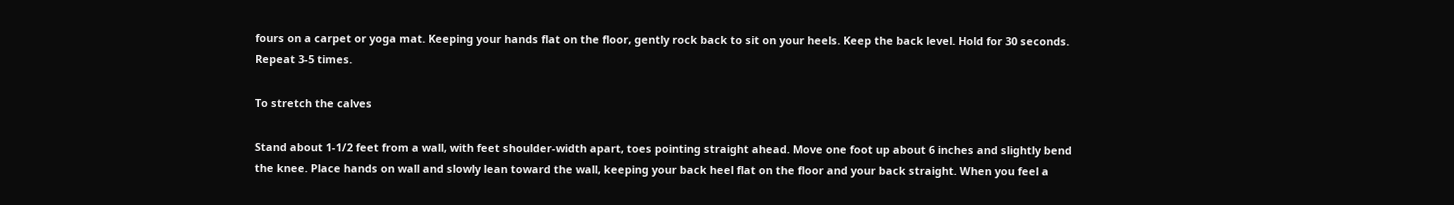fours on a carpet or yoga mat. Keeping your hands flat on the floor, gently rock back to sit on your heels. Keep the back level. Hold for 30 seconds. Repeat 3-5 times.

To stretch the calves

Stand about 1-1/2 feet from a wall, with feet shoulder-width apart, toes pointing straight ahead. Move one foot up about 6 inches and slightly bend the knee. Place hands on wall and slowly lean toward the wall, keeping your back heel flat on the floor and your back straight. When you feel a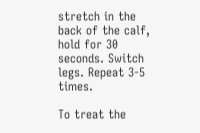stretch in the back of the calf, hold for 30 seconds. Switch legs. Repeat 3-5 times.

To treat the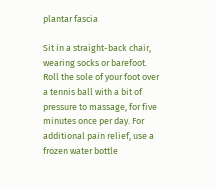plantar fascia

Sit in a straight-back chair, wearing socks or barefoot. Roll the sole of your foot over a tennis ball with a bit of pressure to massage, for five minutes once per day. For additional pain relief, use a frozen water bottle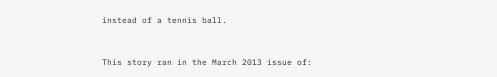instead of a tennis ball.


This story ran in the March 2013 issue of: